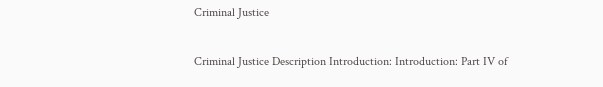Criminal Justice

Criminal Justice Description Introduction: Introduction: Part IV of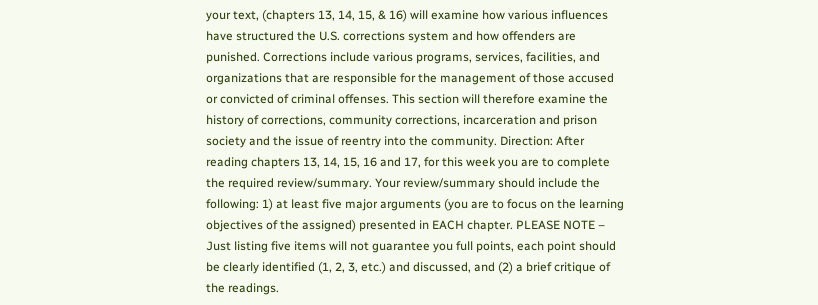your text, (chapters 13, 14, 15, & 16) will examine how various influences have structured the U.S. corrections system and how offenders are punished. Corrections include various programs, services, facilities, and organizations that are responsible for the management of those accused or convicted of criminal offenses. This section will therefore examine the history of corrections, community corrections, incarceration and prison society and the issue of reentry into the community. Direction: After reading chapters 13, 14, 15, 16 and 17, for this week you are to complete the required review/summary. Your review/summary should include the following: 1) at least five major arguments (you are to focus on the learning objectives of the assigned) presented in EACH chapter. PLEASE NOTE – Just listing five items will not guarantee you full points, each point should be clearly identified (1, 2, 3, etc.) and discussed, and (2) a brief critique of the readings.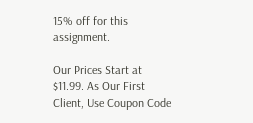15% off for this assignment.

Our Prices Start at $11.99. As Our First Client, Use Coupon Code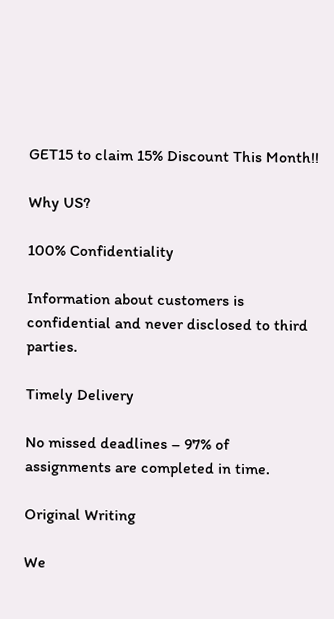GET15 to claim 15% Discount This Month!!

Why US?

100% Confidentiality

Information about customers is confidential and never disclosed to third parties.

Timely Delivery

No missed deadlines – 97% of assignments are completed in time.

Original Writing

We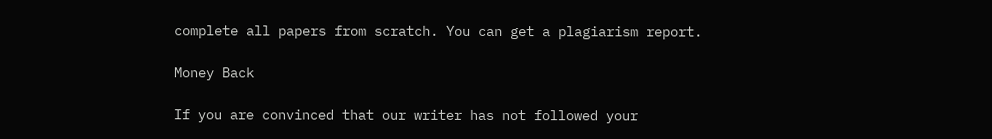complete all papers from scratch. You can get a plagiarism report.

Money Back

If you are convinced that our writer has not followed your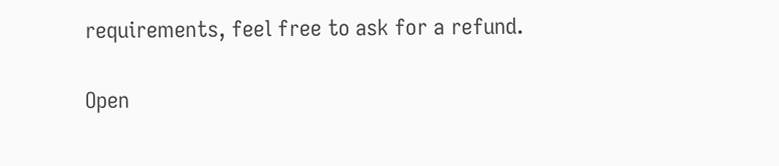requirements, feel free to ask for a refund.

Open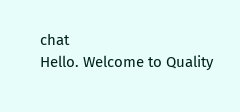chat
Hello. Welcome to Quality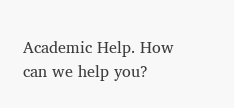Academic Help. How can we help you?